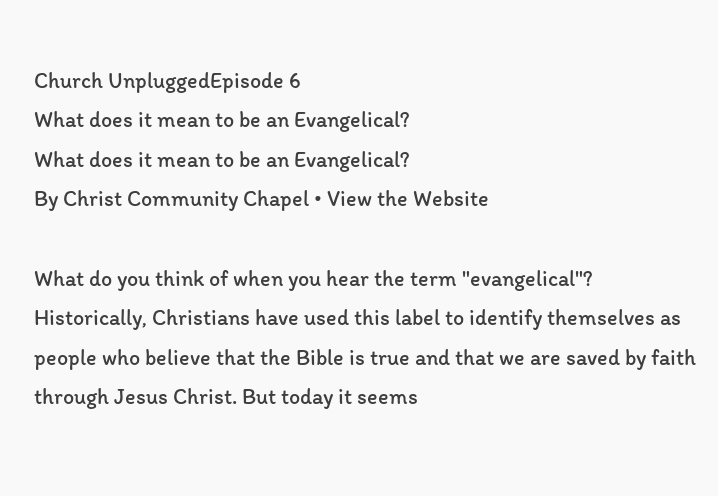Church UnpluggedEpisode 6
What does it mean to be an Evangelical?
What does it mean to be an Evangelical?
By Christ Community Chapel • View the Website

What do you think of when you hear the term "evangelical"? Historically, Christians have used this label to identify themselves as people who believe that the Bible is true and that we are saved by faith through Jesus Christ. But today it seems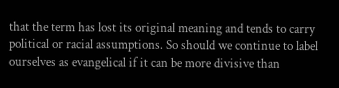that the term has lost its original meaning and tends to carry political or racial assumptions. So should we continue to label ourselves as evangelical if it can be more divisive than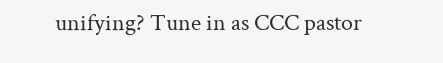unifying? Tune in as CCC pastor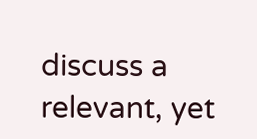discuss a relevant, yet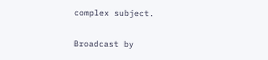complex subject.

Broadcast by